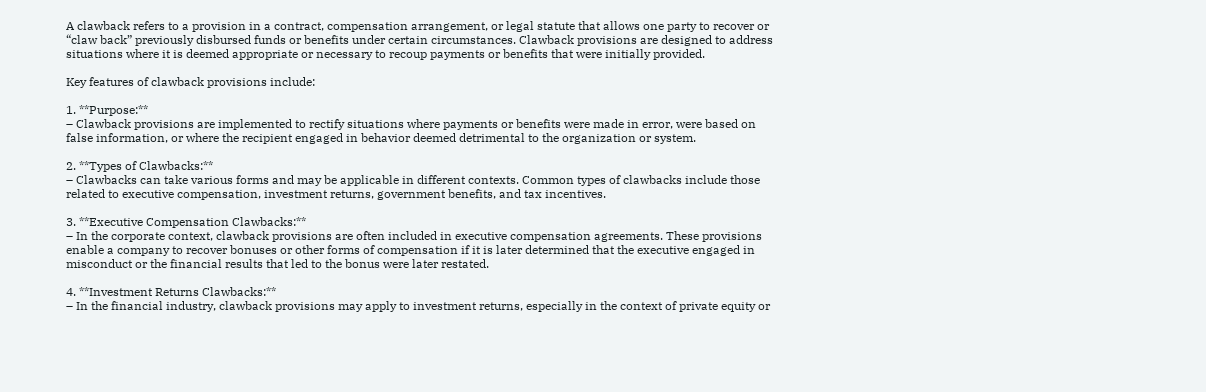A clawback refers to a provision in a contract, compensation arrangement, or legal statute that allows one party to recover or “claw back” previously disbursed funds or benefits under certain circumstances. Clawback provisions are designed to address situations where it is deemed appropriate or necessary to recoup payments or benefits that were initially provided.

Key features of clawback provisions include:

1. **Purpose:**
– Clawback provisions are implemented to rectify situations where payments or benefits were made in error, were based on false information, or where the recipient engaged in behavior deemed detrimental to the organization or system.

2. **Types of Clawbacks:**
– Clawbacks can take various forms and may be applicable in different contexts. Common types of clawbacks include those related to executive compensation, investment returns, government benefits, and tax incentives.

3. **Executive Compensation Clawbacks:**
– In the corporate context, clawback provisions are often included in executive compensation agreements. These provisions enable a company to recover bonuses or other forms of compensation if it is later determined that the executive engaged in misconduct or the financial results that led to the bonus were later restated.

4. **Investment Returns Clawbacks:**
– In the financial industry, clawback provisions may apply to investment returns, especially in the context of private equity or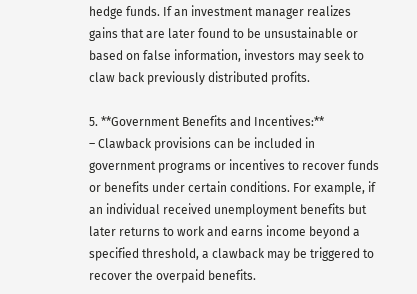hedge funds. If an investment manager realizes gains that are later found to be unsustainable or based on false information, investors may seek to claw back previously distributed profits.

5. **Government Benefits and Incentives:**
– Clawback provisions can be included in government programs or incentives to recover funds or benefits under certain conditions. For example, if an individual received unemployment benefits but later returns to work and earns income beyond a specified threshold, a clawback may be triggered to recover the overpaid benefits.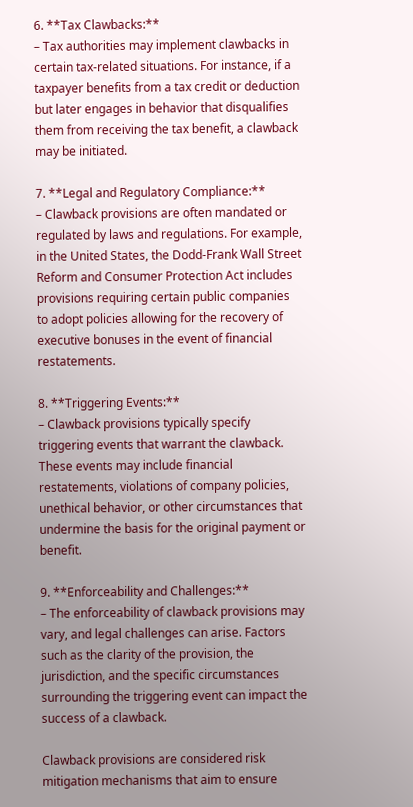6. **Tax Clawbacks:**
– Tax authorities may implement clawbacks in certain tax-related situations. For instance, if a taxpayer benefits from a tax credit or deduction but later engages in behavior that disqualifies them from receiving the tax benefit, a clawback may be initiated.

7. **Legal and Regulatory Compliance:**
– Clawback provisions are often mandated or regulated by laws and regulations. For example, in the United States, the Dodd-Frank Wall Street Reform and Consumer Protection Act includes provisions requiring certain public companies to adopt policies allowing for the recovery of executive bonuses in the event of financial restatements.

8. **Triggering Events:**
– Clawback provisions typically specify triggering events that warrant the clawback. These events may include financial restatements, violations of company policies, unethical behavior, or other circumstances that undermine the basis for the original payment or benefit.

9. **Enforceability and Challenges:**
– The enforceability of clawback provisions may vary, and legal challenges can arise. Factors such as the clarity of the provision, the jurisdiction, and the specific circumstances surrounding the triggering event can impact the success of a clawback.

Clawback provisions are considered risk mitigation mechanisms that aim to ensure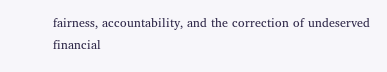fairness, accountability, and the correction of undeserved financial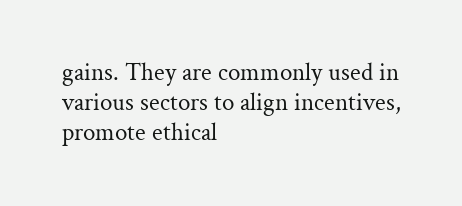gains. They are commonly used in various sectors to align incentives, promote ethical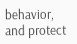behavior, and protect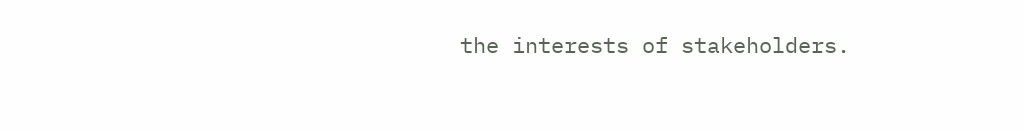the interests of stakeholders.